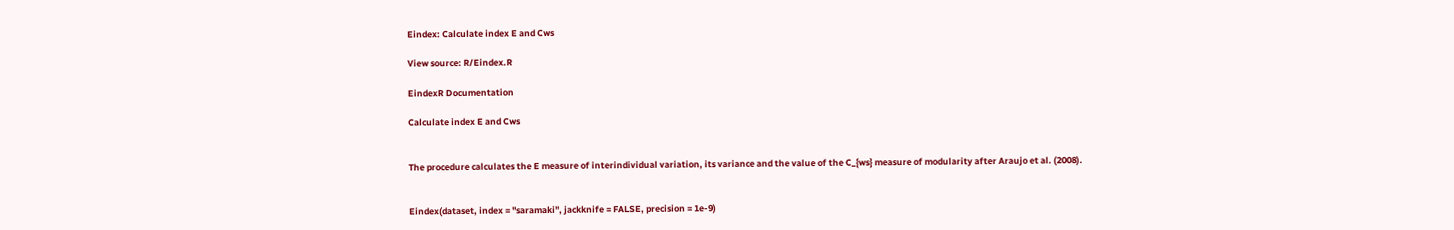Eindex: Calculate index E and Cws

View source: R/Eindex.R

EindexR Documentation

Calculate index E and Cws


The procedure calculates the E measure of interindividual variation, its variance and the value of the C_{ws} measure of modularity after Araujo et al. (2008).


Eindex(dataset, index = "saramaki", jackknife = FALSE, precision = 1e-9)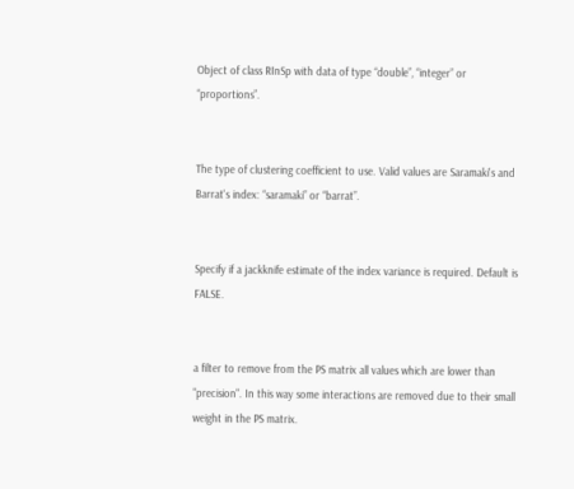Object of class RInSp with data of type “double”, “integer” or “proportions”.


The type of clustering coefficient to use. Valid values are Saramaki's and Barrat's index: “saramaki” or “barrat”.


Specify if a jackknife estimate of the index variance is required. Default is FALSE.


a filter to remove from the PS matrix all values which are lower than "precision". In this way some interactions are removed due to their small weight in the PS matrix.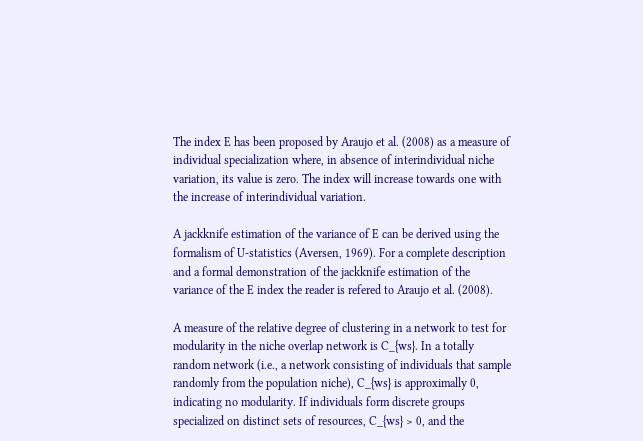The index E has been proposed by Araujo et al. (2008) as a measure of individual specialization where, in absence of interindividual niche variation, its value is zero. The index will increase towards one with the increase of interindividual variation.

A jackknife estimation of the variance of E can be derived using the formalism of U-statistics (Aversen, 1969). For a complete description and a formal demonstration of the jackknife estimation of the variance of the E index the reader is refered to Araujo et al. (2008).

A measure of the relative degree of clustering in a network to test for modularity in the niche overlap network is C_{ws}. In a totally random network (i.e., a network consisting of individuals that sample randomly from the population niche), C_{ws} is approximally 0, indicating no modularity. If individuals form discrete groups specialized on distinct sets of resources, C_{ws} > 0, and the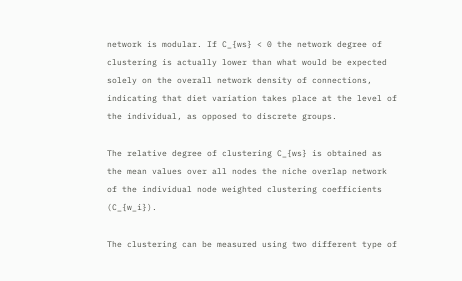network is modular. If C_{ws} < 0 the network degree of clustering is actually lower than what would be expected solely on the overall network density of connections, indicating that diet variation takes place at the level of the individual, as opposed to discrete groups.

The relative degree of clustering C_{ws} is obtained as the mean values over all nodes the niche overlap network of the individual node weighted clustering coefficients (C_{w_i}).

The clustering can be measured using two different type of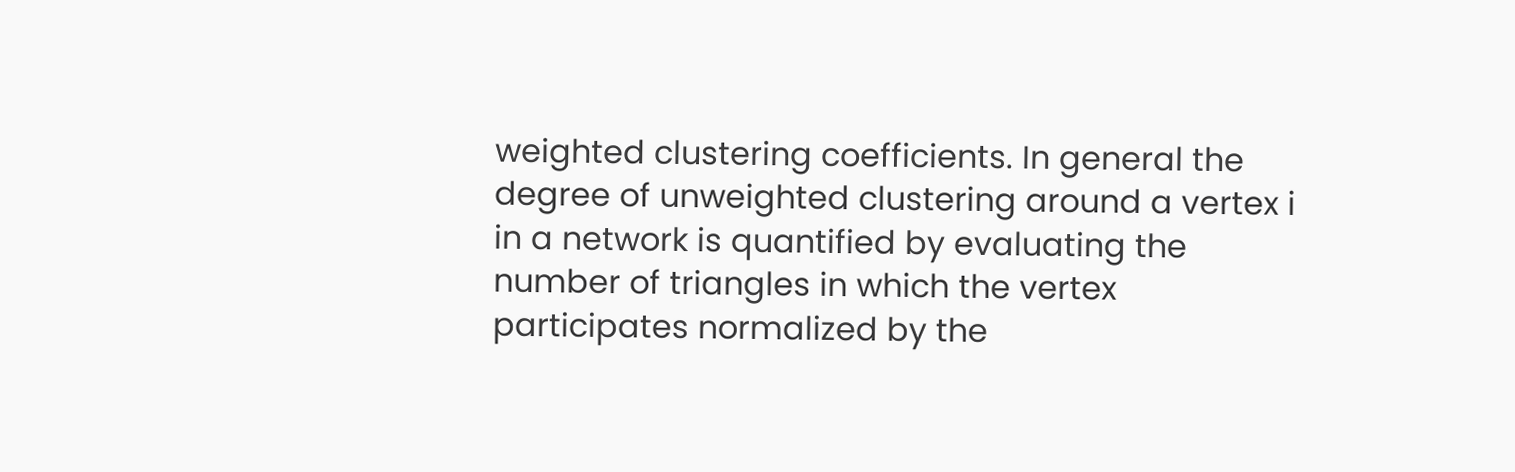weighted clustering coefficients. In general the degree of unweighted clustering around a vertex i in a network is quantified by evaluating the number of triangles in which the vertex participates normalized by the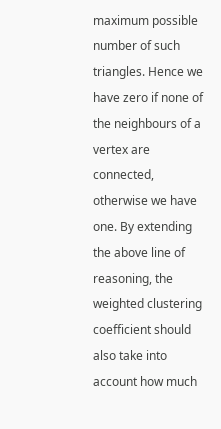maximum possible number of such triangles. Hence we have zero if none of the neighbours of a vertex are connected, otherwise we have one. By extending the above line of reasoning, the weighted clustering coefficient should also take into account how much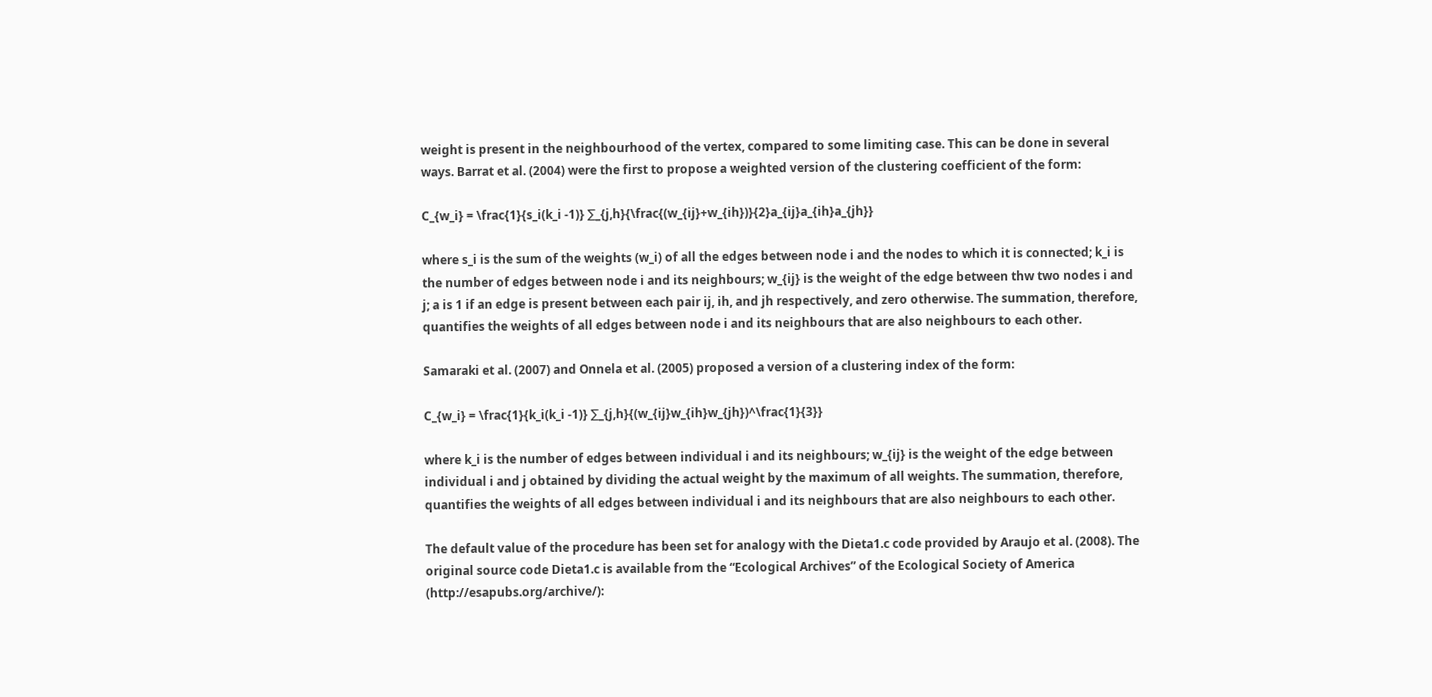weight is present in the neighbourhood of the vertex, compared to some limiting case. This can be done in several ways. Barrat et al. (2004) were the first to propose a weighted version of the clustering coefficient of the form:

C_{w_i} = \frac{1}{s_i(k_i -1)} ∑_{j,h}{\frac{(w_{ij}+w_{ih})}{2}a_{ij}a_{ih}a_{jh}}

where s_i is the sum of the weights (w_i) of all the edges between node i and the nodes to which it is connected; k_i is the number of edges between node i and its neighbours; w_{ij} is the weight of the edge between thw two nodes i and j; a is 1 if an edge is present between each pair ij, ih, and jh respectively, and zero otherwise. The summation, therefore, quantifies the weights of all edges between node i and its neighbours that are also neighbours to each other.

Samaraki et al. (2007) and Onnela et al. (2005) proposed a version of a clustering index of the form:

C_{w_i} = \frac{1}{k_i(k_i -1)} ∑_{j,h}{(w_{ij}w_{ih}w_{jh})^\frac{1}{3}}

where k_i is the number of edges between individual i and its neighbours; w_{ij} is the weight of the edge between individual i and j obtained by dividing the actual weight by the maximum of all weights. The summation, therefore, quantifies the weights of all edges between individual i and its neighbours that are also neighbours to each other.

The default value of the procedure has been set for analogy with the Dieta1.c code provided by Araujo et al. (2008). The original source code Dieta1.c is available from the “Ecological Archives” of the Ecological Society of America (http://esapubs.org/archive/):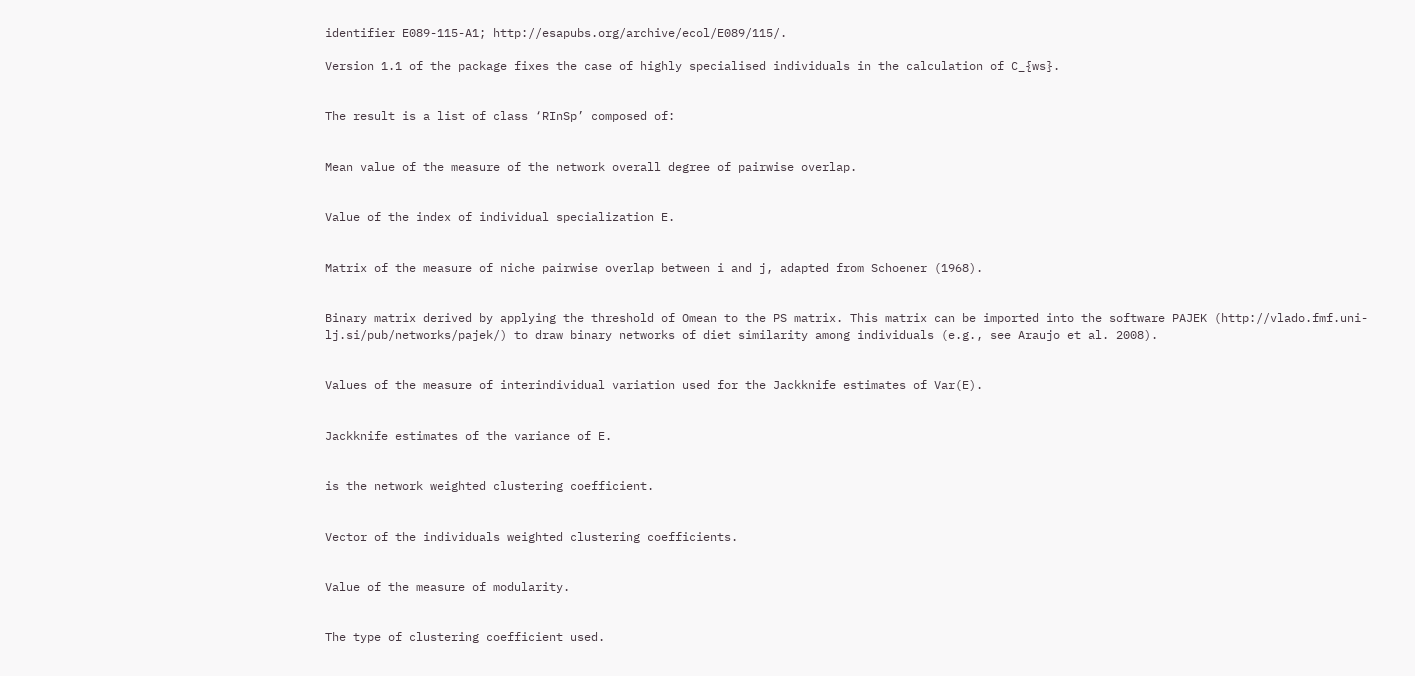identifier E089-115-A1; http://esapubs.org/archive/ecol/E089/115/.

Version 1.1 of the package fixes the case of highly specialised individuals in the calculation of C_{ws}.


The result is a list of class ‘RInSp’ composed of:


Mean value of the measure of the network overall degree of pairwise overlap.


Value of the index of individual specialization E.


Matrix of the measure of niche pairwise overlap between i and j, adapted from Schoener (1968).


Binary matrix derived by applying the threshold of Omean to the PS matrix. This matrix can be imported into the software PAJEK (http://vlado.fmf.uni-lj.si/pub/networks/pajek/) to draw binary networks of diet similarity among individuals (e.g., see Araujo et al. 2008).


Values of the measure of interindividual variation used for the Jackknife estimates of Var(E).


Jackknife estimates of the variance of E.


is the network weighted clustering coefficient.


Vector of the individuals weighted clustering coefficients.


Value of the measure of modularity.


The type of clustering coefficient used.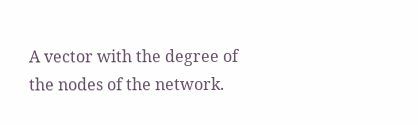A vector with the degree of the nodes of the network.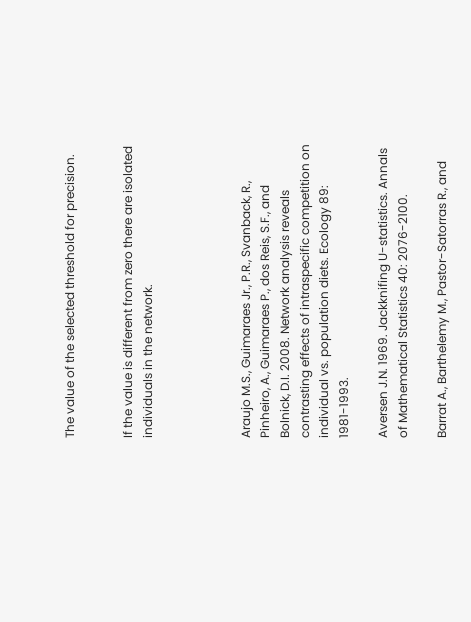The value of the selected threshold for precision.


If the value is different from zero there are isolated individuals in the network.




Araujo M.S., Guimaraes Jr., P.R., Svanback, R., Pinheiro, A., Guimaraes P., dos Reis, S.F., and Bolnick, D.I. 2008. Network analysis reveals contrasting effects of intraspecific competition on individual vs. population diets. Ecology 89: 1981-1993.

Aversen J.N. 1969. Jackknifing U-statistics. Annals of Mathematical Statistics 40: 2076-2100.

Barrat A., Barthelemy M., Pastor-Satorras R., and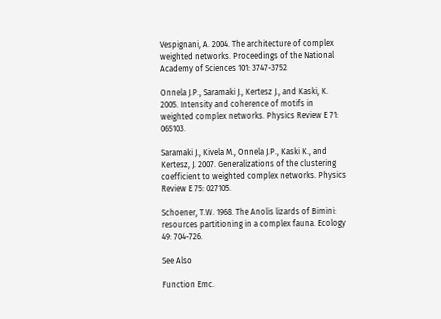Vespignani, A. 2004. The architecture of complex weighted networks. Proceedings of the National Academy of Sciences 101: 3747-3752

Onnela J.P., Saramaki J., Kertesz J., and Kaski, K. 2005. Intensity and coherence of motifs in weighted complex networks. Physics Review E 71: 065103.

Saramaki J., Kivela M., Onnela J.P., Kaski K., and Kertesz, J. 2007. Generalizations of the clustering coefficient to weighted complex networks. Physics Review E 75: 027105.

Schoener, T.W. 1968. The Anolis lizards of Bimini: resources partitioning in a complex fauna. Ecology 49: 704-726.

See Also

Function Emc.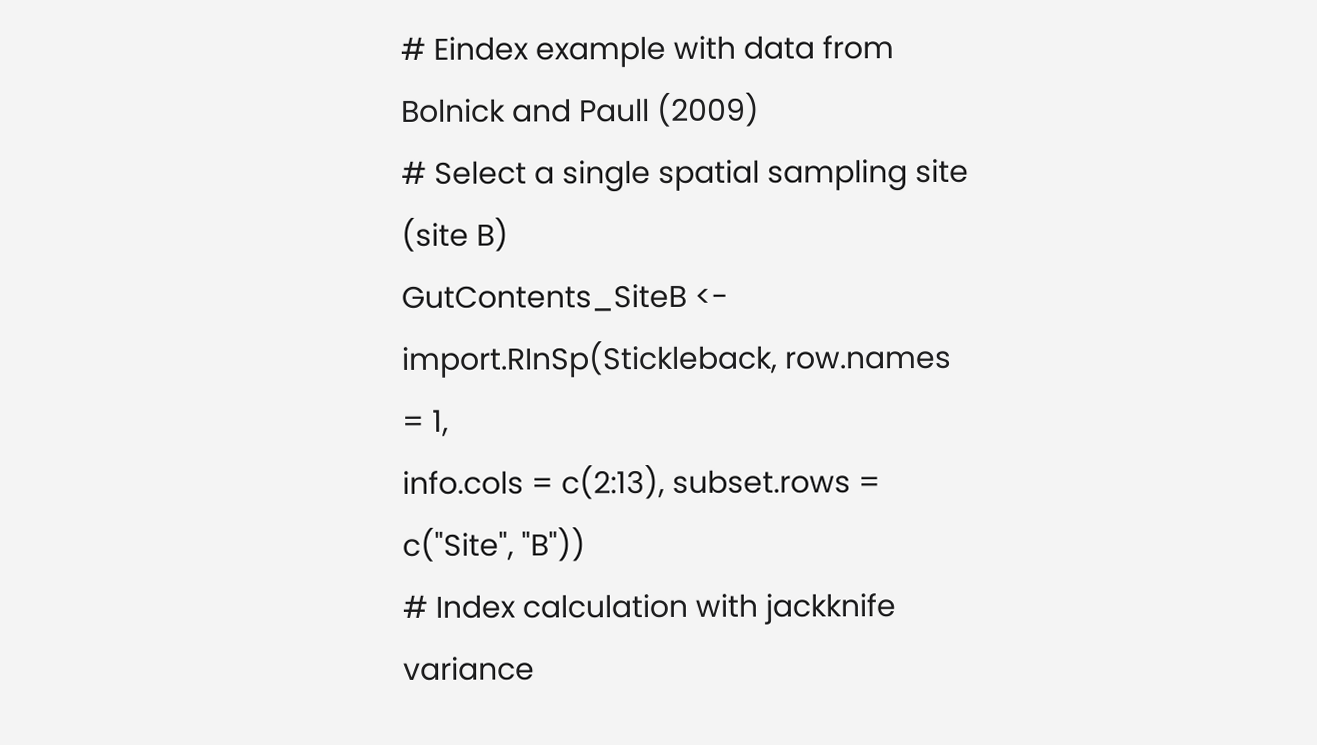# Eindex example with data from Bolnick and Paull (2009)
# Select a single spatial sampling site (site B)
GutContents_SiteB <- import.RInSp(Stickleback, row.names = 1,
info.cols = c(2:13), subset.rows = c("Site", "B"))
# Index calculation with jackknife variance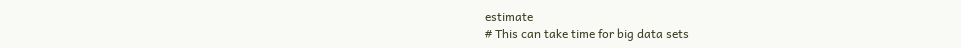estimate
# This can take time for big data sets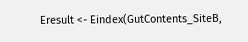Eresult <- Eindex(GutContents_SiteB,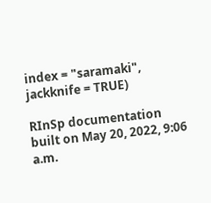index = "saramaki", jackknife = TRUE)

RInSp documentation built on May 20, 2022, 9:06 a.m.